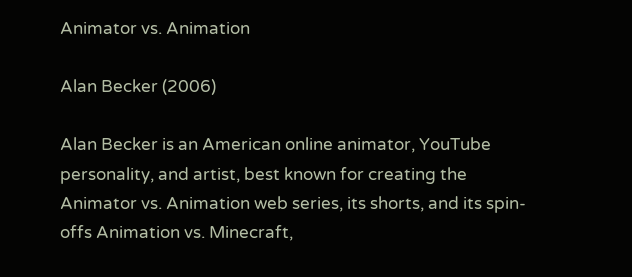Animator vs. Animation

Alan Becker (2006)

Alan Becker is an American online animator, YouTube personality, and artist, best known for creating the Animator vs. Animation web series, its shorts, and its spin-offs Animation vs. Minecraft,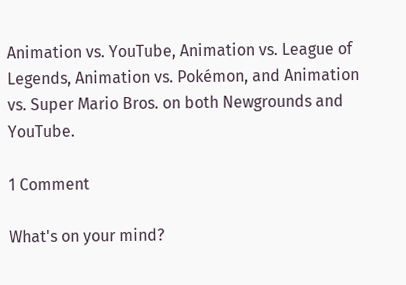Animation vs. YouTube, Animation vs. League of Legends, Animation vs. Pokémon, and Animation vs. Super Mario Bros. on both Newgrounds and YouTube.

1 Comment

What's on your mind?